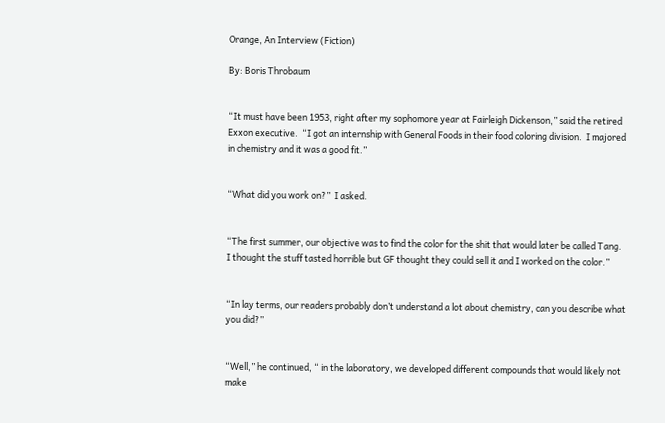Orange, An Interview (Fiction)

By: Boris Throbaum


“It must have been 1953, right after my sophomore year at Fairleigh Dickenson,” said the retired Exxon executive.  “I got an internship with General Foods in their food coloring division.  I majored in chemistry and it was a good fit.”


“What did you work on?”  I asked.


“The first summer, our objective was to find the color for the shit that would later be called Tang.  I thought the stuff tasted horrible but GF thought they could sell it and I worked on the color.”


“In lay terms, our readers probably don’t understand a lot about chemistry, can you describe what you did?”


“Well,” he continued, “ in the laboratory, we developed different compounds that would likely not make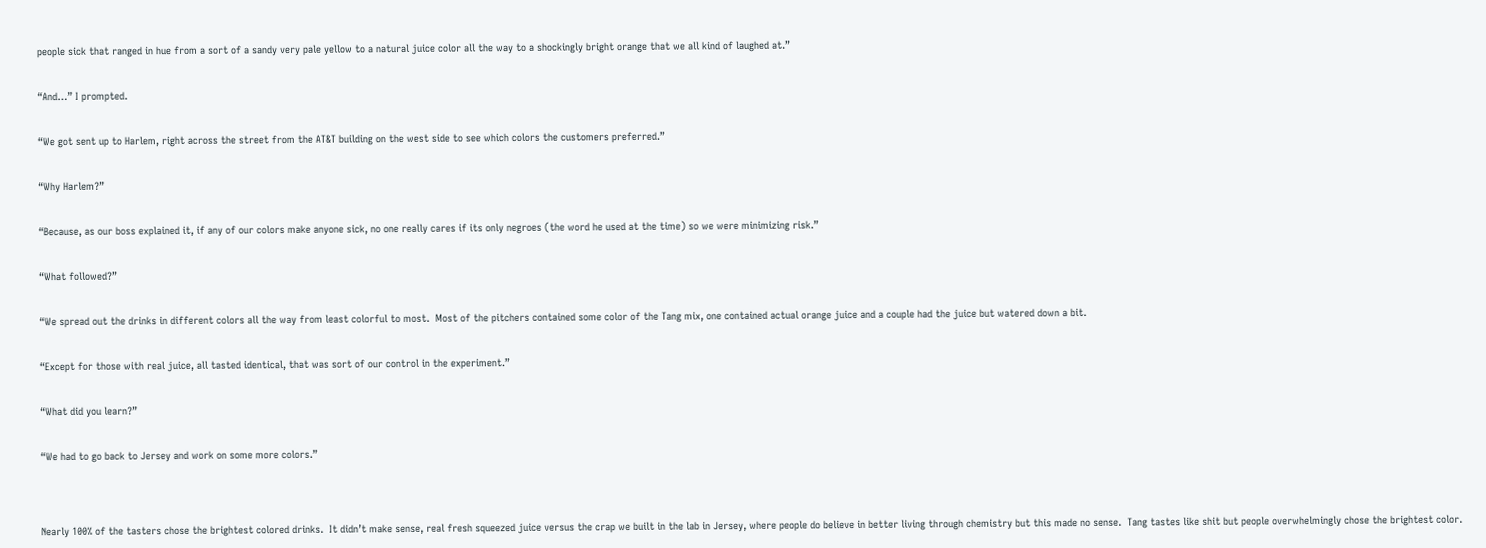people sick that ranged in hue from a sort of a sandy very pale yellow to a natural juice color all the way to a shockingly bright orange that we all kind of laughed at.”


“And…” I prompted.


“We got sent up to Harlem, right across the street from the AT&T building on the west side to see which colors the customers preferred.”


“Why Harlem?”


“Because, as our boss explained it, if any of our colors make anyone sick, no one really cares if its only negroes (the word he used at the time) so we were minimizing risk.”


“What followed?”


“We spread out the drinks in different colors all the way from least colorful to most.  Most of the pitchers contained some color of the Tang mix, one contained actual orange juice and a couple had the juice but watered down a bit.


“Except for those with real juice, all tasted identical, that was sort of our control in the experiment.”


“What did you learn?”


“We had to go back to Jersey and work on some more colors.”




Nearly 100% of the tasters chose the brightest colored drinks.  It didn’t make sense, real fresh squeezed juice versus the crap we built in the lab in Jersey, where people do believe in better living through chemistry but this made no sense.  Tang tastes like shit but people overwhelmingly chose the brightest color.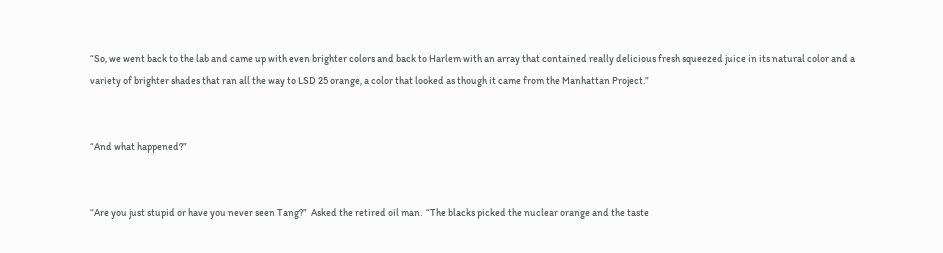“So, we went back to the lab and came up with even brighter colors and back to Harlem with an array that contained really delicious fresh squeezed juice in its natural color and a variety of brighter shades that ran all the way to LSD 25 orange, a color that looked as though it came from the Manhattan Project.”


“And what happened?”


“Are you just stupid or have you never seen Tang?”  Asked the retired oil man.  “The blacks picked the nuclear orange and the taste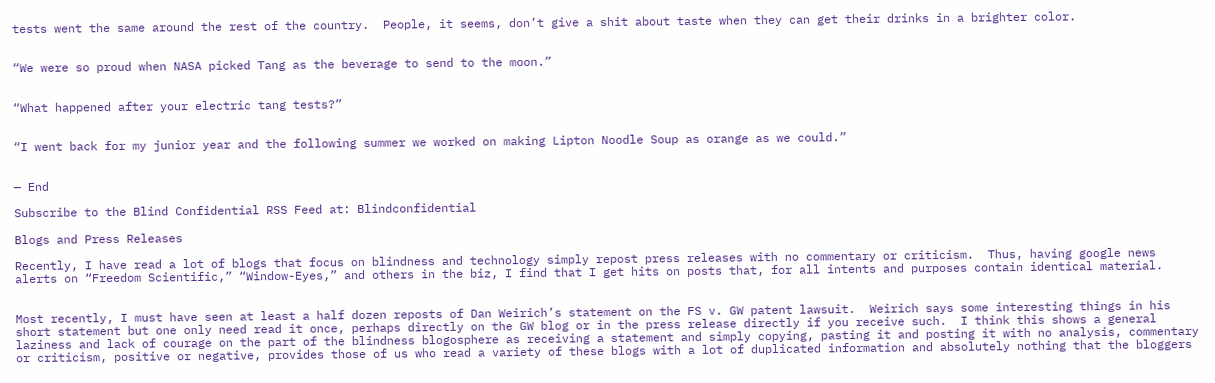tests went the same around the rest of the country.  People, it seems, don’t give a shit about taste when they can get their drinks in a brighter color.


“We were so proud when NASA picked Tang as the beverage to send to the moon.”


“What happened after your electric tang tests?”


“I went back for my junior year and the following summer we worked on making Lipton Noodle Soup as orange as we could.”


— End

Subscribe to the Blind Confidential RSS Feed at: Blindconfidential

Blogs and Press Releases

Recently, I have read a lot of blogs that focus on blindness and technology simply repost press releases with no commentary or criticism.  Thus, having google news alerts on “Freedom Scientific,” “Window-Eyes,” and others in the biz, I find that I get hits on posts that, for all intents and purposes contain identical material.


Most recently, I must have seen at least a half dozen reposts of Dan Weirich’s statement on the FS v. GW patent lawsuit.  Weirich says some interesting things in his short statement but one only need read it once, perhaps directly on the GW blog or in the press release directly if you receive such.  I think this shows a general laziness and lack of courage on the part of the blindness blogosphere as receiving a statement and simply copying, pasting it and posting it with no analysis, commentary or criticism, positive or negative, provides those of us who read a variety of these blogs with a lot of duplicated information and absolutely nothing that the bloggers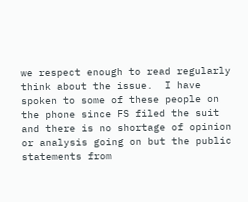we respect enough to read regularly think about the issue.  I have spoken to some of these people on the phone since FS filed the suit and there is no shortage of opinion or analysis going on but the public statements from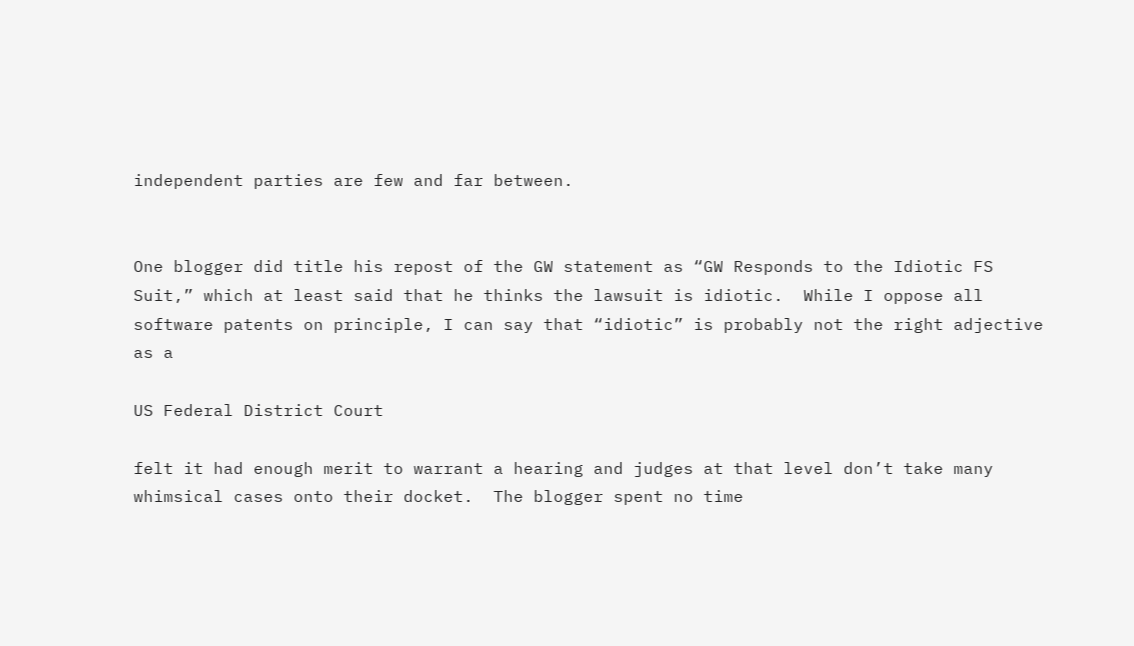independent parties are few and far between.


One blogger did title his repost of the GW statement as “GW Responds to the Idiotic FS Suit,” which at least said that he thinks the lawsuit is idiotic.  While I oppose all software patents on principle, I can say that “idiotic” is probably not the right adjective as a

US Federal District Court

felt it had enough merit to warrant a hearing and judges at that level don’t take many whimsical cases onto their docket.  The blogger spent no time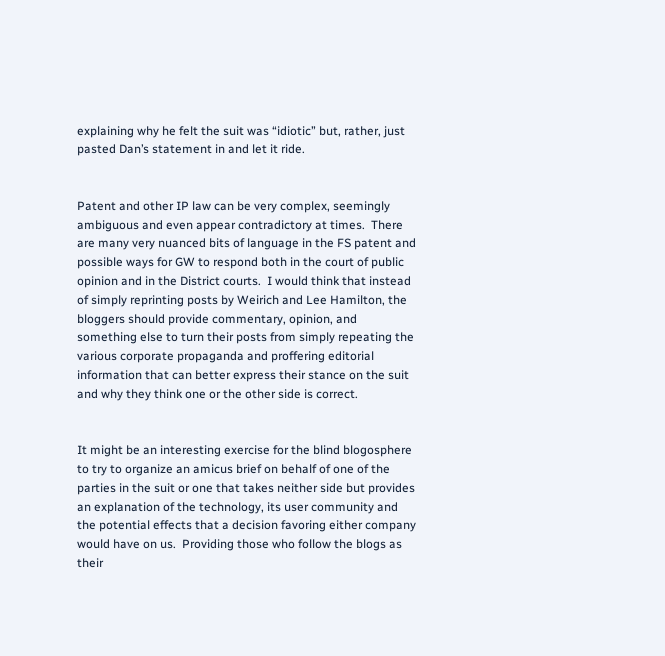explaining why he felt the suit was “idiotic” but, rather, just pasted Dan’s statement in and let it ride.


Patent and other IP law can be very complex, seemingly ambiguous and even appear contradictory at times.  There are many very nuanced bits of language in the FS patent and possible ways for GW to respond both in the court of public opinion and in the District courts.  I would think that instead of simply reprinting posts by Weirich and Lee Hamilton, the bloggers should provide commentary, opinion, and something else to turn their posts from simply repeating the various corporate propaganda and proffering editorial information that can better express their stance on the suit and why they think one or the other side is correct.


It might be an interesting exercise for the blind blogosphere to try to organize an amicus brief on behalf of one of the parties in the suit or one that takes neither side but provides an explanation of the technology, its user community and the potential effects that a decision favoring either company would have on us.  Providing those who follow the blogs as their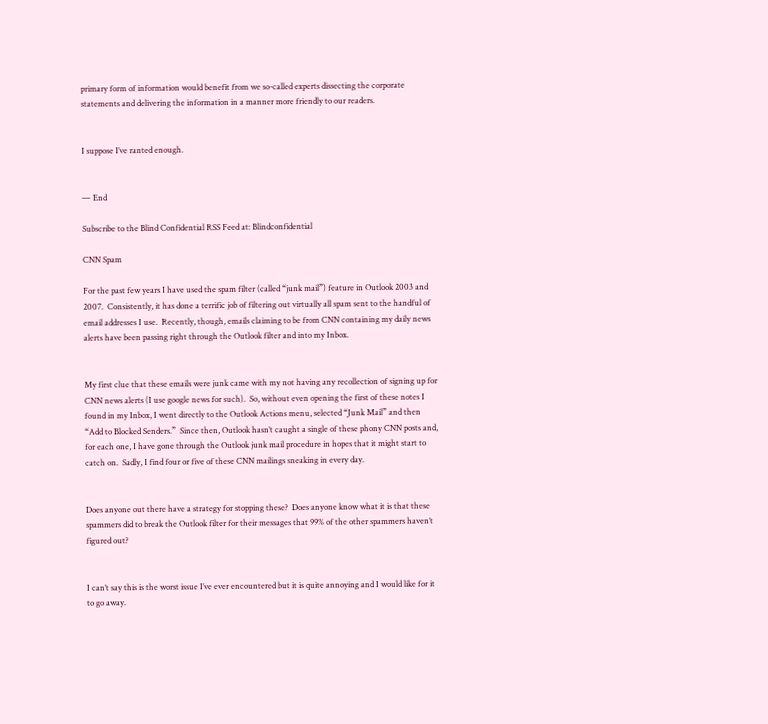primary form of information would benefit from we so-called experts dissecting the corporate statements and delivering the information in a manner more friendly to our readers.


I suppose I’ve ranted enough.


— End

Subscribe to the Blind Confidential RSS Feed at: Blindconfidential

CNN Spam

For the past few years I have used the spam filter (called “junk mail”) feature in Outlook 2003 and 2007.  Consistently, it has done a terrific job of filtering out virtually all spam sent to the handful of email addresses I use.  Recently, though, emails claiming to be from CNN containing my daily news alerts have been passing right through the Outlook filter and into my Inbox.


My first clue that these emails were junk came with my not having any recollection of signing up for CNN news alerts (I use google news for such).  So, without even opening the first of these notes I found in my Inbox, I went directly to the Outlook Actions menu, selected “Junk Mail” and then “Add to Blocked Senders.”  Since then, Outlook hasn’t caught a single of these phony CNN posts and, for each one, I have gone through the Outlook junk mail procedure in hopes that it might start to catch on.  Sadly, I find four or five of these CNN mailings sneaking in every day.


Does anyone out there have a strategy for stopping these?  Does anyone know what it is that these spammers did to break the Outlook filter for their messages that 99% of the other spammers haven’t figured out?


I can’t say this is the worst issue I’ve ever encountered but it is quite annoying and I would like for it to go away.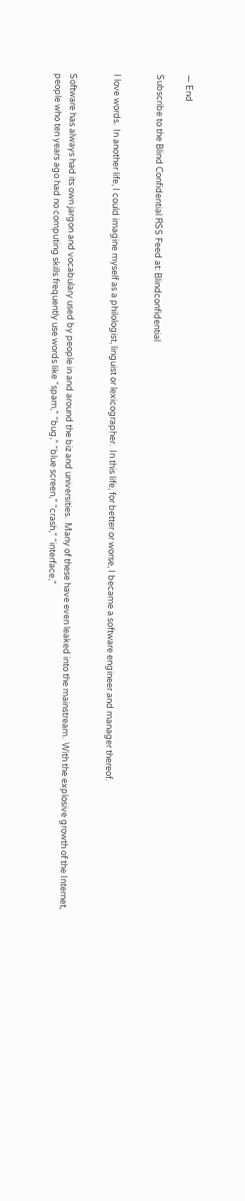— End

Subscribe to the Blind Confidential RSS Feed at: Blindconfidential


I love words.  In another life, I could imagine myself as a philologist, linguist or lexicographer.  In this life, for better or worse, I became a software engineer and manager thereof.


Software has always had its own jargon and vocabulary used by people in and around the biz and universities.  Many of these have even leaked into the mainstream.  With the explosive growth of the Internet, people who ten years ago had no computing skills frequently use words like “spam,” “bug,” “blue screen,” “crash,” “interface,”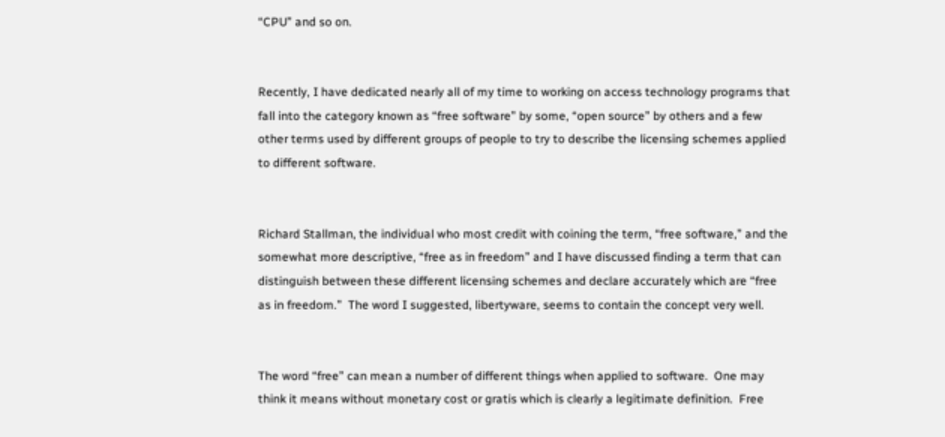“CPU” and so on.


Recently, I have dedicated nearly all of my time to working on access technology programs that fall into the category known as “free software” by some, “open source” by others and a few other terms used by different groups of people to try to describe the licensing schemes applied to different software.


Richard Stallman, the individual who most credit with coining the term, “free software,” and the somewhat more descriptive, “free as in freedom” and I have discussed finding a term that can distinguish between these different licensing schemes and declare accurately which are “free as in freedom.”  The word I suggested, libertyware, seems to contain the concept very well.


The word “free” can mean a number of different things when applied to software.  One may think it means without monetary cost or gratis which is clearly a legitimate definition.  Free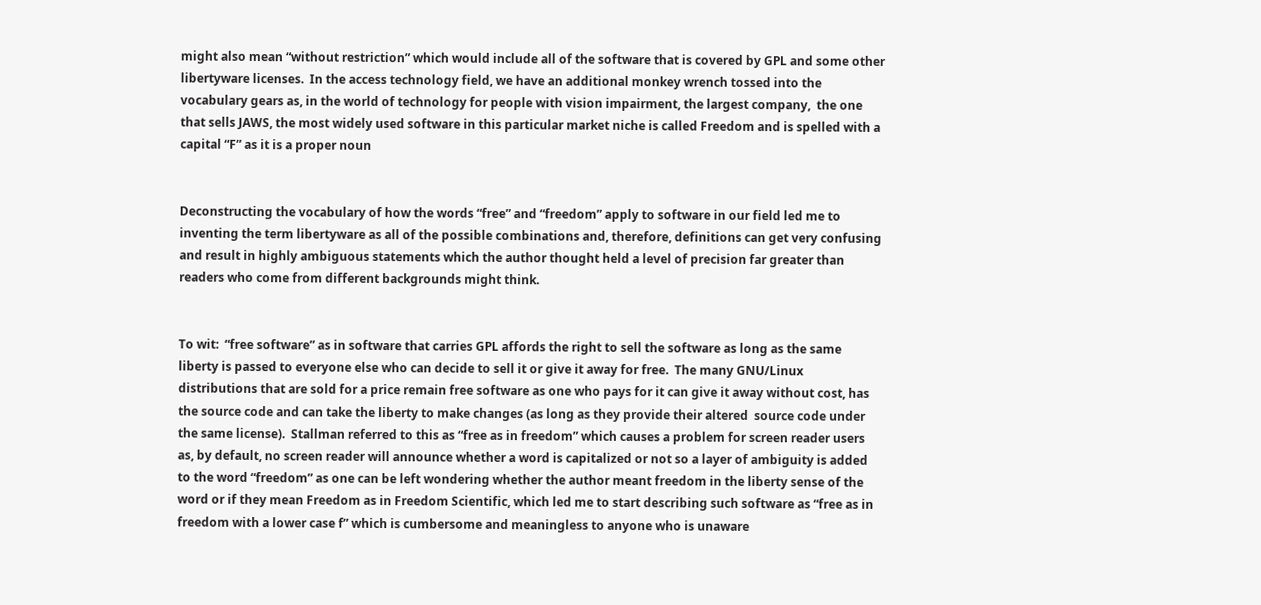might also mean “without restriction” which would include all of the software that is covered by GPL and some other libertyware licenses.  In the access technology field, we have an additional monkey wrench tossed into the vocabulary gears as, in the world of technology for people with vision impairment, the largest company,  the one that sells JAWS, the most widely used software in this particular market niche is called Freedom and is spelled with a capital “F” as it is a proper noun


Deconstructing the vocabulary of how the words “free” and “freedom” apply to software in our field led me to inventing the term libertyware as all of the possible combinations and, therefore, definitions can get very confusing and result in highly ambiguous statements which the author thought held a level of precision far greater than readers who come from different backgrounds might think.


To wit:  “free software” as in software that carries GPL affords the right to sell the software as long as the same liberty is passed to everyone else who can decide to sell it or give it away for free.  The many GNU/Linux distributions that are sold for a price remain free software as one who pays for it can give it away without cost, has the source code and can take the liberty to make changes (as long as they provide their altered  source code under the same license).  Stallman referred to this as “free as in freedom” which causes a problem for screen reader users as, by default, no screen reader will announce whether a word is capitalized or not so a layer of ambiguity is added to the word “freedom” as one can be left wondering whether the author meant freedom in the liberty sense of the word or if they mean Freedom as in Freedom Scientific, which led me to start describing such software as “free as in freedom with a lower case f” which is cumbersome and meaningless to anyone who is unaware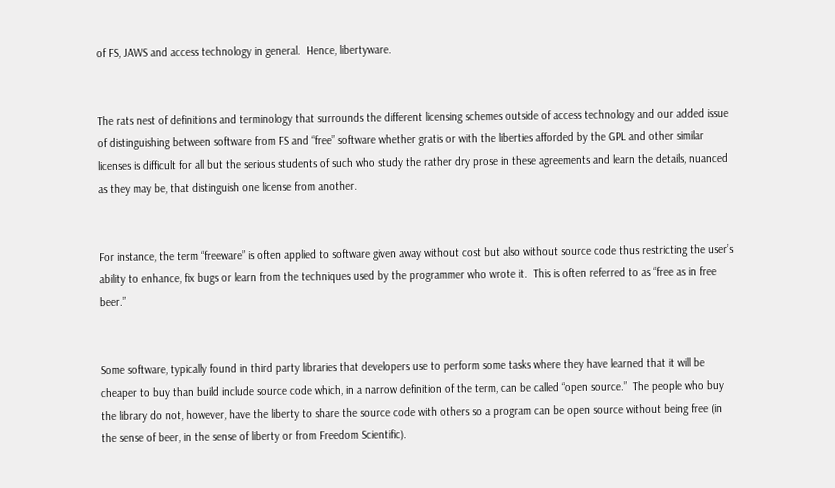of FS, JAWS and access technology in general.  Hence, libertyware.


The rats nest of definitions and terminology that surrounds the different licensing schemes outside of access technology and our added issue of distinguishing between software from FS and “free” software whether gratis or with the liberties afforded by the GPL and other similar licenses is difficult for all but the serious students of such who study the rather dry prose in these agreements and learn the details, nuanced as they may be, that distinguish one license from another.


For instance, the term “freeware” is often applied to software given away without cost but also without source code thus restricting the user’s ability to enhance, fix bugs or learn from the techniques used by the programmer who wrote it.  This is often referred to as “free as in free beer.”


Some software, typically found in third party libraries that developers use to perform some tasks where they have learned that it will be cheaper to buy than build include source code which, in a narrow definition of the term, can be called “open source.”  The people who buy the library do not, however, have the liberty to share the source code with others so a program can be open source without being free (in the sense of beer, in the sense of liberty or from Freedom Scientific).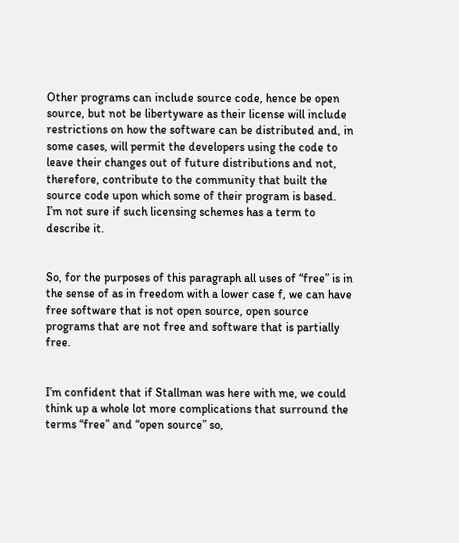Other programs can include source code, hence be open source, but not be libertyware as their license will include restrictions on how the software can be distributed and, in some cases, will permit the developers using the code to leave their changes out of future distributions and not, therefore, contribute to the community that built the source code upon which some of their program is based.  I’m not sure if such licensing schemes has a term to describe it.


So, for the purposes of this paragraph all uses of “free” is in the sense of as in freedom with a lower case f, we can have free software that is not open source, open source programs that are not free and software that is partially free.


I’m confident that if Stallman was here with me, we could think up a whole lot more complications that surround the terms “free” and “open source” so,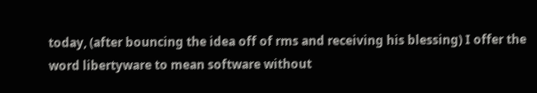today, (after bouncing the idea off of rms and receiving his blessing) I offer the word libertyware to mean software without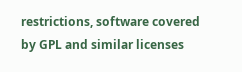restrictions, software covered by GPL and similar licenses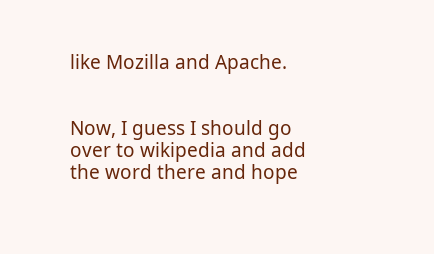like Mozilla and Apache.


Now, I guess I should go over to wikipedia and add the word there and hope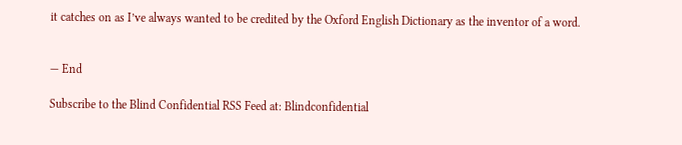it catches on as I’ve always wanted to be credited by the Oxford English Dictionary as the inventor of a word.


— End

Subscribe to the Blind Confidential RSS Feed at: Blindconfidential